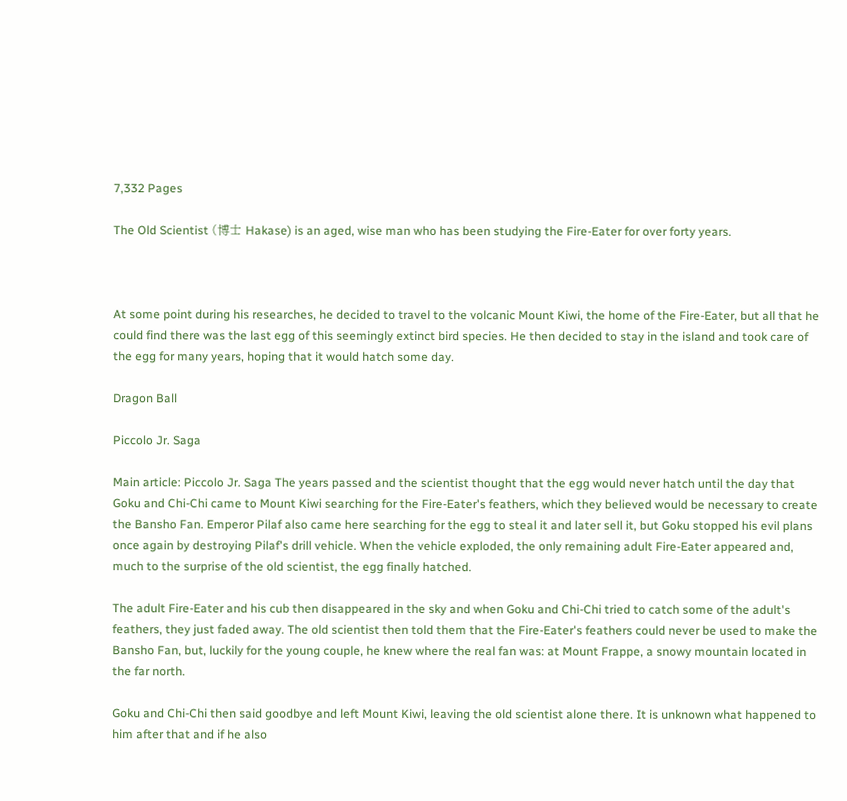7,332 Pages

The Old Scientist (博士 Hakase) is an aged, wise man who has been studying the Fire-Eater for over forty years.



At some point during his researches, he decided to travel to the volcanic Mount Kiwi, the home of the Fire-Eater, but all that he could find there was the last egg of this seemingly extinct bird species. He then decided to stay in the island and took care of the egg for many years, hoping that it would hatch some day.

Dragon Ball

Piccolo Jr. Saga

Main article: Piccolo Jr. Saga The years passed and the scientist thought that the egg would never hatch until the day that Goku and Chi-Chi came to Mount Kiwi searching for the Fire-Eater's feathers, which they believed would be necessary to create the Bansho Fan. Emperor Pilaf also came here searching for the egg to steal it and later sell it, but Goku stopped his evil plans once again by destroying Pilaf's drill vehicle. When the vehicle exploded, the only remaining adult Fire-Eater appeared and, much to the surprise of the old scientist, the egg finally hatched.

The adult Fire-Eater and his cub then disappeared in the sky and when Goku and Chi-Chi tried to catch some of the adult's feathers, they just faded away. The old scientist then told them that the Fire-Eater's feathers could never be used to make the Bansho Fan, but, luckily for the young couple, he knew where the real fan was: at Mount Frappe, a snowy mountain located in the far north.

Goku and Chi-Chi then said goodbye and left Mount Kiwi, leaving the old scientist alone there. It is unknown what happened to him after that and if he also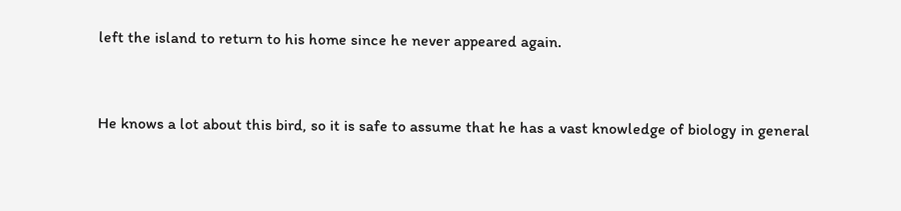left the island to return to his home since he never appeared again.


He knows a lot about this bird, so it is safe to assume that he has a vast knowledge of biology in general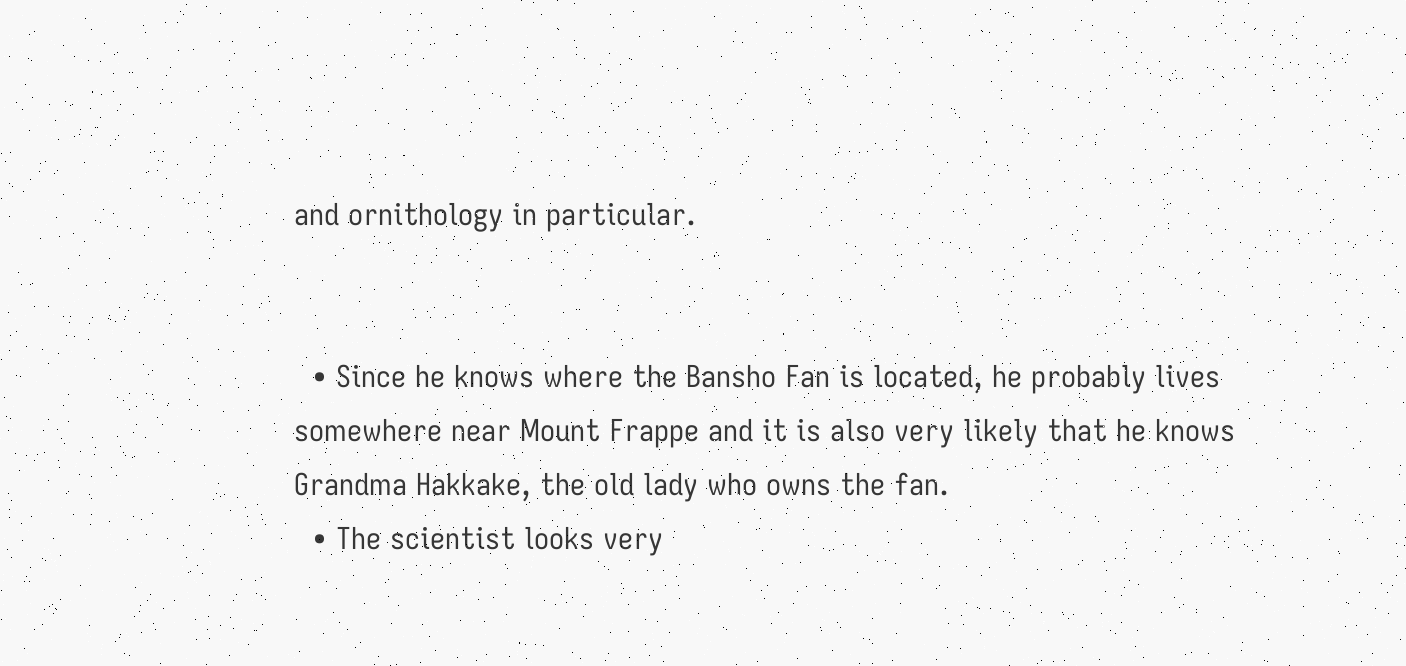and ornithology in particular.


  • Since he knows where the Bansho Fan is located, he probably lives somewhere near Mount Frappe and it is also very likely that he knows Grandma Hakkake, the old lady who owns the fan.
  • The scientist looks very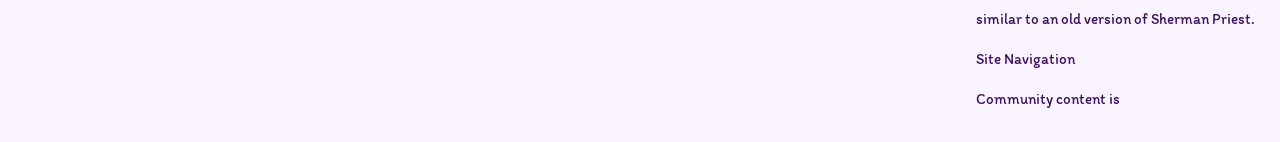similar to an old version of Sherman Priest.

Site Navigation

Community content is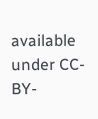available under CC-BY-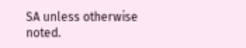SA unless otherwise noted.